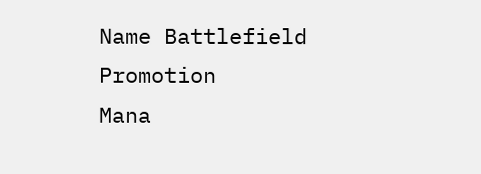Name Battlefield Promotion
Mana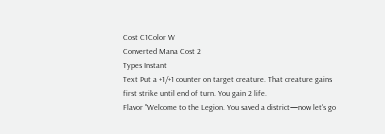Cost C1Color W
Converted Mana Cost 2
Types Instant
Text Put a +1/+1 counter on target creature. That creature gains first strike until end of turn. You gain 2 life.
Flavor "Welcome to the Legion. You saved a district—now let's go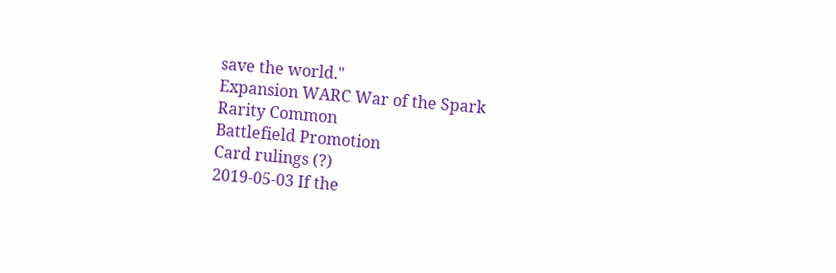save the world."
Expansion WARC War of the Spark
Rarity Common
Battlefield Promotion
Card rulings (?)
2019-05-03 If the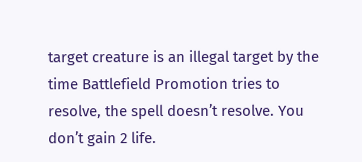target creature is an illegal target by the time Battlefield Promotion tries to resolve, the spell doesn’t resolve. You don’t gain 2 life.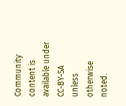Community content is available under CC-BY-SA unless otherwise noted.